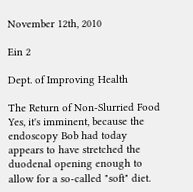November 12th, 2010

Ein 2

Dept. of Improving Health

The Return of Non-Slurried Food
Yes, it's imminent, because the endoscopy Bob had today appears to have stretched the duodenal opening enough to allow for a so-called "soft" diet.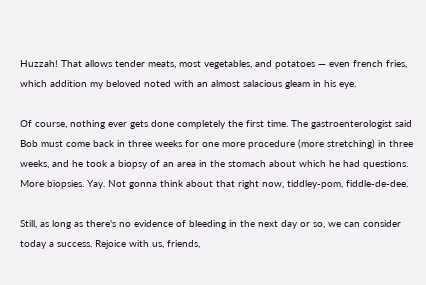Huzzah! That allows tender meats, most vegetables, and potatoes — even french fries, which addition my beloved noted with an almost salacious gleam in his eye.

Of course, nothing ever gets done completely the first time. The gastroenterologist said Bob must come back in three weeks for one more procedure (more stretching) in three weeks, and he took a biopsy of an area in the stomach about which he had questions. More biopsies. Yay. Not gonna think about that right now, tiddley-pom, fiddle-de-dee.

Still, as long as there's no evidence of bleeding in the next day or so, we can consider today a success. Rejoice with us, friends,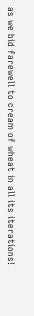as we bid farewell to cream of wheat in all its iterations!